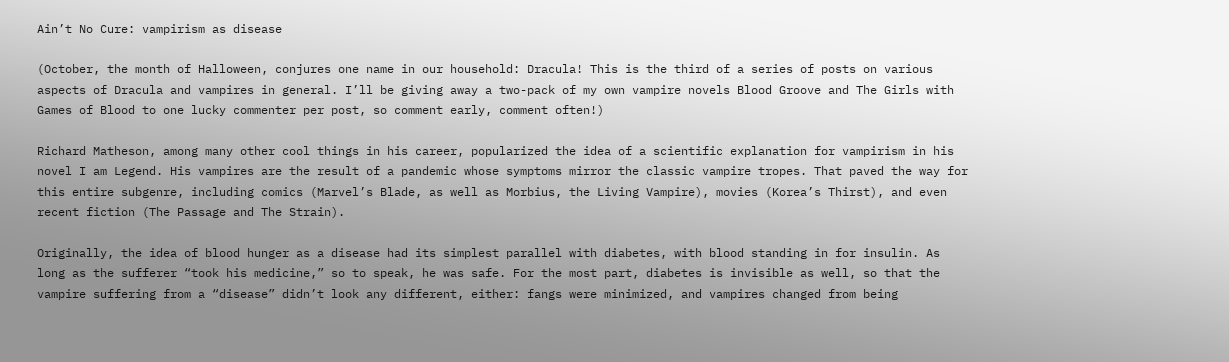Ain’t No Cure: vampirism as disease

(October, the month of Halloween, conjures one name in our household: Dracula! This is the third of a series of posts on various aspects of Dracula and vampires in general. I’ll be giving away a two-pack of my own vampire novels Blood Groove and The Girls with Games of Blood to one lucky commenter per post, so comment early, comment often!)

Richard Matheson, among many other cool things in his career, popularized the idea of a scientific explanation for vampirism in his novel I am Legend. His vampires are the result of a pandemic whose symptoms mirror the classic vampire tropes. That paved the way for this entire subgenre, including comics (Marvel’s Blade, as well as Morbius, the Living Vampire), movies (Korea’s Thirst), and even recent fiction (The Passage and The Strain).

Originally, the idea of blood hunger as a disease had its simplest parallel with diabetes, with blood standing in for insulin. As long as the sufferer “took his medicine,” so to speak, he was safe. For the most part, diabetes is invisible as well, so that the vampire suffering from a “disease” didn’t look any different, either: fangs were minimized, and vampires changed from being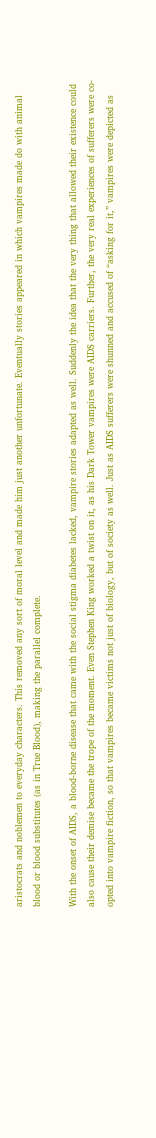aristocrats and noblemen to everyday characters. This removed any sort of moral level and made him just another unfortunate. Eventually stories appeared in which vampires made do with animal blood or blood substitutes (as in True Blood), making the parallel complete.

With the onset of AIDS, a blood-borne disease that came with the social stigma diabetes lacked, vampire stories adapted as well. Suddenly the idea that the very thing that allowed their existence could also cause their demise became the trope of the moment. Even Stephen King worked a twist on it, as his Dark Tower vampires were AIDS carriers. Further, the very real experiences of sufferers were co-opted into vampire fiction, so that vampires became victims not just of biology, but of society as well. Just as AIDS sufferers were shunned and accused of “asking for it,” vampires were depicted as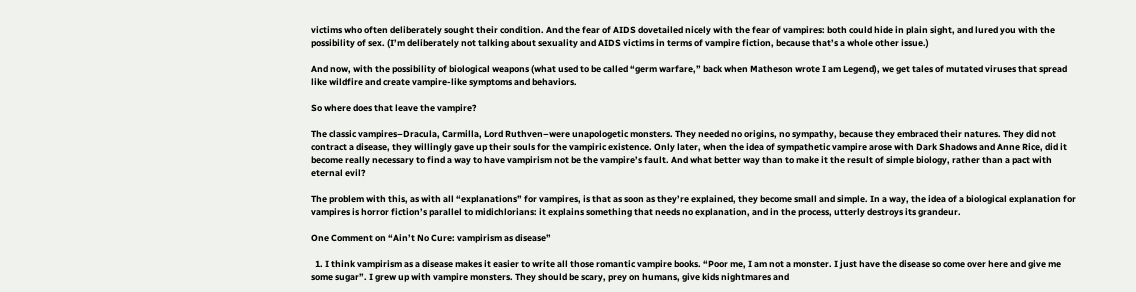victims who often deliberately sought their condition. And the fear of AIDS dovetailed nicely with the fear of vampires: both could hide in plain sight, and lured you with the possibility of sex. (I’m deliberately not talking about sexuality and AIDS victims in terms of vampire fiction, because that’s a whole other issue.)

And now, with the possibility of biological weapons (what used to be called “germ warfare,” back when Matheson wrote I am Legend), we get tales of mutated viruses that spread like wildfire and create vampire-like symptoms and behaviors.

So where does that leave the vampire?

The classic vampires–Dracula, Carmilla, Lord Ruthven–were unapologetic monsters. They needed no origins, no sympathy, because they embraced their natures. They did not contract a disease, they willingly gave up their souls for the vampiric existence. Only later, when the idea of sympathetic vampire arose with Dark Shadows and Anne Rice, did it become really necessary to find a way to have vampirism not be the vampire’s fault. And what better way than to make it the result of simple biology, rather than a pact with eternal evil?

The problem with this, as with all “explanations” for vampires, is that as soon as they’re explained, they become small and simple. In a way, the idea of a biological explanation for vampires is horror fiction’s parallel to midichlorians: it explains something that needs no explanation, and in the process, utterly destroys its grandeur.

One Comment on “Ain’t No Cure: vampirism as disease”

  1. I think vampirism as a disease makes it easier to write all those romantic vampire books. “Poor me, I am not a monster. I just have the disease so come over here and give me some sugar”. I grew up with vampire monsters. They should be scary, prey on humans, give kids nightmares and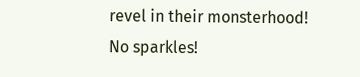revel in their monsterhood! No sparkles!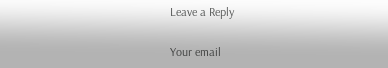Leave a Reply

Your email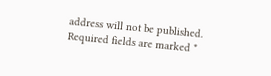address will not be published. Required fields are marked *